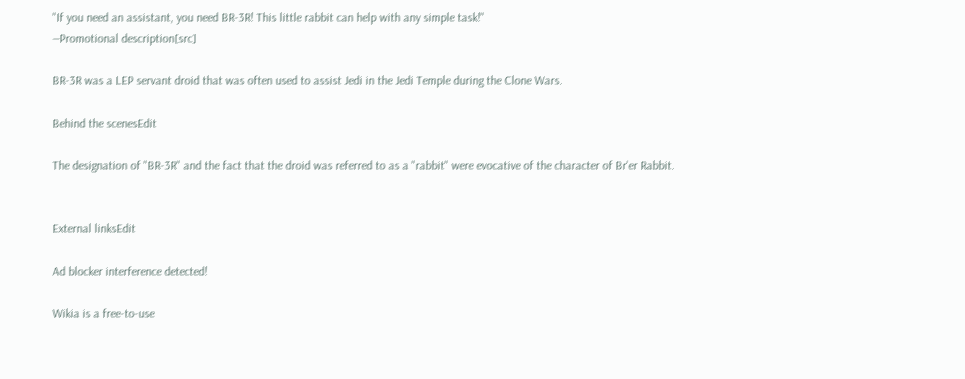"If you need an assistant, you need BR-3R! This little rabbit can help with any simple task!"
―Promotional description[src]

BR-3R was a LEP servant droid that was often used to assist Jedi in the Jedi Temple during the Clone Wars.

Behind the scenesEdit

The designation of "BR-3R" and the fact that the droid was referred to as a "rabbit" were evocative of the character of Br'er Rabbit.


External linksEdit

Ad blocker interference detected!

Wikia is a free-to-use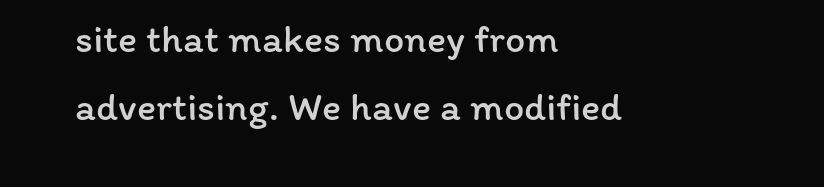site that makes money from advertising. We have a modified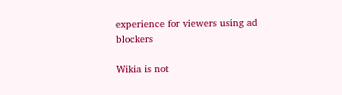experience for viewers using ad blockers

Wikia is not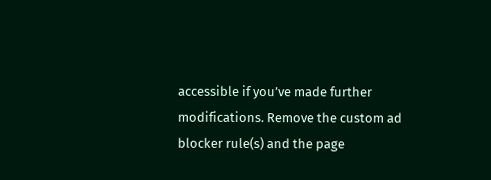accessible if you’ve made further modifications. Remove the custom ad blocker rule(s) and the page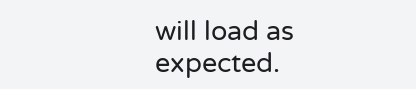will load as expected.